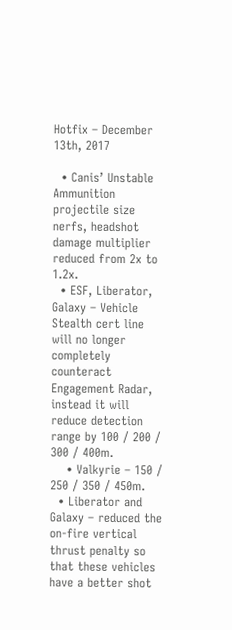Hotfix – December 13th, 2017

  • Canis’ Unstable Ammunition projectile size nerfs, headshot damage multiplier reduced from 2x to 1.2x.
  • ESF, Liberator, Galaxy – Vehicle Stealth cert line will no longer completely counteract Engagement Radar, instead it will reduce detection range by 100 / 200 / 300 / 400m.
    • Valkyrie – 150 / 250 / 350 / 450m.
  • Liberator and Galaxy – reduced the on-fire vertical thrust penalty so that these vehicles have a better shot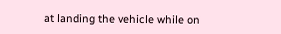at landing the vehicle while on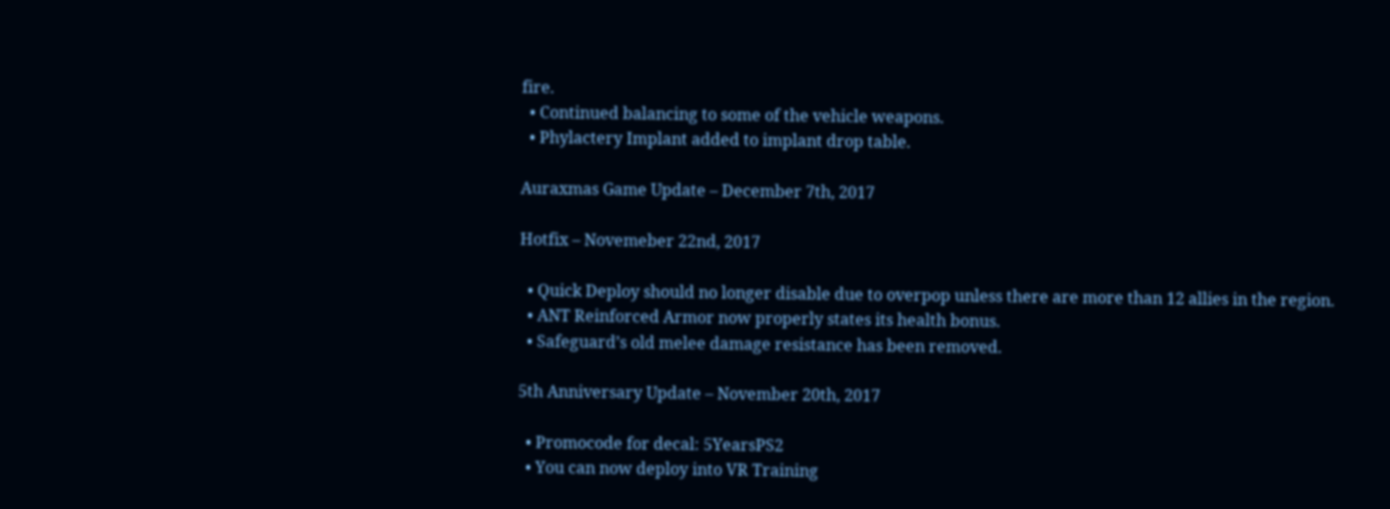fire.
  • Continued balancing to some of the vehicle weapons.
  • Phylactery Implant added to implant drop table.

Auraxmas Game Update – December 7th, 2017

Hotfix – Novemeber 22nd, 2017

  • Quick Deploy should no longer disable due to overpop unless there are more than 12 allies in the region.
  • ANT Reinforced Armor now properly states its health bonus.
  • Safeguard’s old melee damage resistance has been removed.

5th Anniversary Update – November 20th, 2017

  • Promocode for decal: 5YearsPS2
  • You can now deploy into VR Training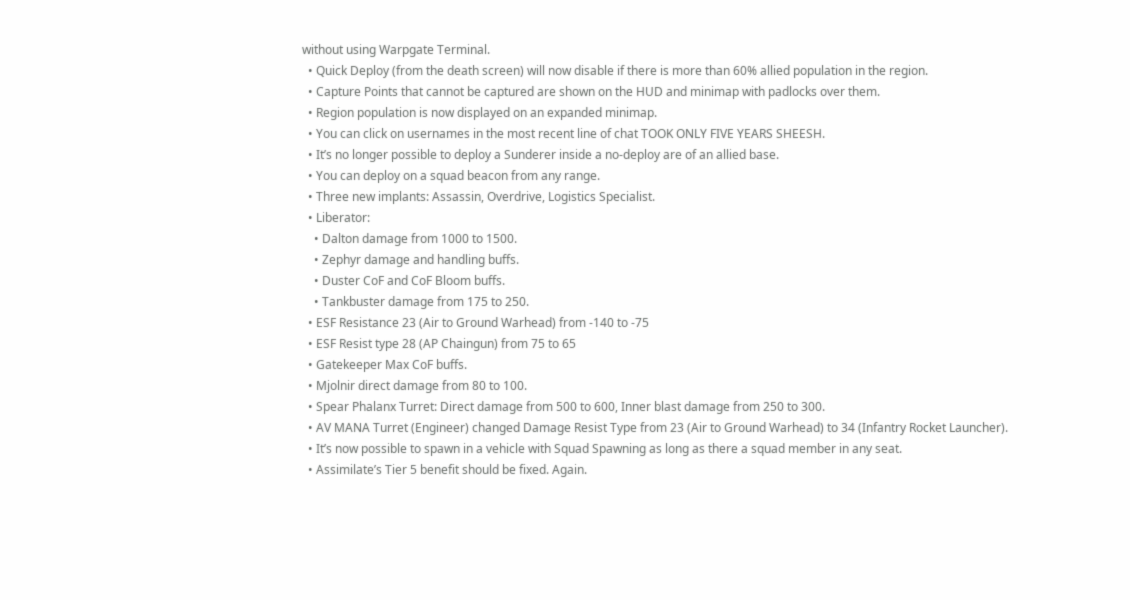without using Warpgate Terminal.
  • Quick Deploy (from the death screen) will now disable if there is more than 60% allied population in the region.
  • Capture Points that cannot be captured are shown on the HUD and minimap with padlocks over them.
  • Region population is now displayed on an expanded minimap.
  • You can click on usernames in the most recent line of chat TOOK ONLY FIVE YEARS SHEESH.
  • It’s no longer possible to deploy a Sunderer inside a no-deploy are of an allied base.
  • You can deploy on a squad beacon from any range.
  • Three new implants: Assassin, Overdrive, Logistics Specialist.
  • Liberator:
    • Dalton damage from 1000 to 1500.
    • Zephyr damage and handling buffs.
    • Duster CoF and CoF Bloom buffs.
    • Tankbuster damage from 175 to 250.
  • ESF Resistance 23 (Air to Ground Warhead) from -140 to -75
  • ESF Resist type 28 (AP Chaingun) from 75 to 65
  • Gatekeeper Max CoF buffs.
  • Mjolnir direct damage from 80 to 100.
  • Spear Phalanx Turret: Direct damage from 500 to 600, Inner blast damage from 250 to 300.
  • AV MANA Turret (Engineer) changed Damage Resist Type from 23 (Air to Ground Warhead) to 34 (Infantry Rocket Launcher).
  • It’s now possible to spawn in a vehicle with Squad Spawning as long as there a squad member in any seat.
  • Assimilate’s Tier 5 benefit should be fixed. Again.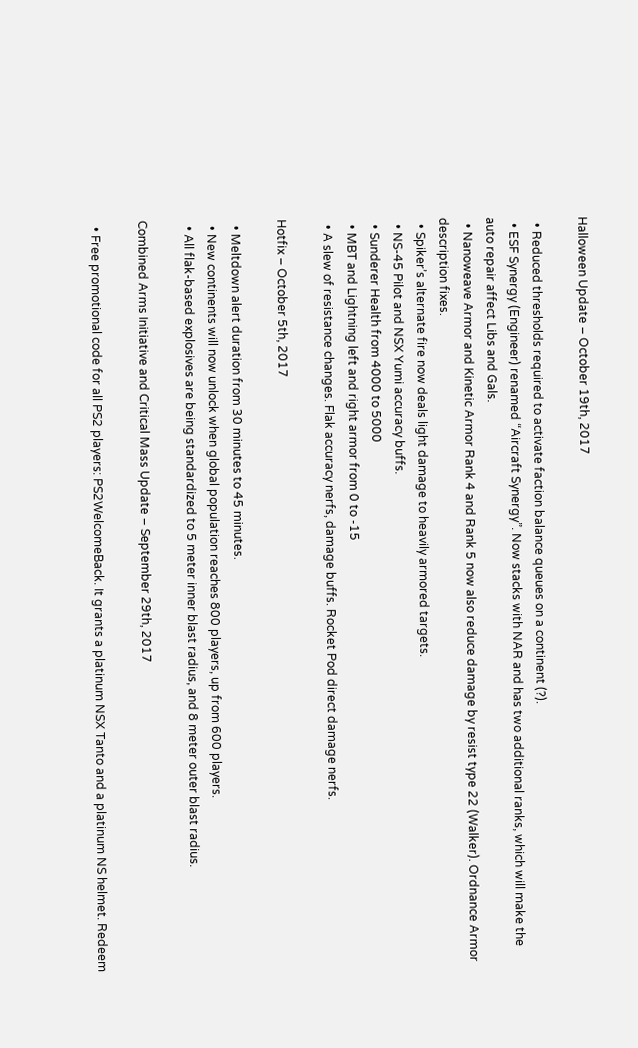Halloween Update – October 19th, 2017

  • Reduced thresholds required to activate faction balance queues on a continent (?).
  • ESF Synergy (Engineer) renamed “Aircraft Synergy”. Now stacks with NAR and has two additional ranks, which will make the auto repair affect Libs and Gals.
  • Nanoweave Armor and Kinetic Armor Rank 4 and Rank 5 now also reduce damage by resist type 22 (Walker). Ordnance Armor description fixes.
  • Spiker’s alternate fire now deals light damage to heavily armored targets.
  • NS-45 Pilot and NSX Yumi accuracy buffs.
  • Sunderer Health from 4000 to 5000
  • MBT and Lightning left and right armor from 0 to -15
  • A slew of resistance changes. Flak accuracy nerfs, damage buffs. Rocket Pod direct damage nerfs.

Hotfix – October 5th, 2017

  • Meltdown alert duration from 30 minutes to 45 minutes.
  • New continents will now unlock when global population reaches 800 players, up from 600 players.
  • All flak-based explosives are being standardized to 5 meter inner blast radius, and 8 meter outer blast radius.

Combined Arms Initiative and Critical Mass Update – September 29th, 2017

  • Free promotional code for all PS2 players: PS2WelcomeBack. It grants a platinum NSX Tanto and a platinum NS helmet. Redeem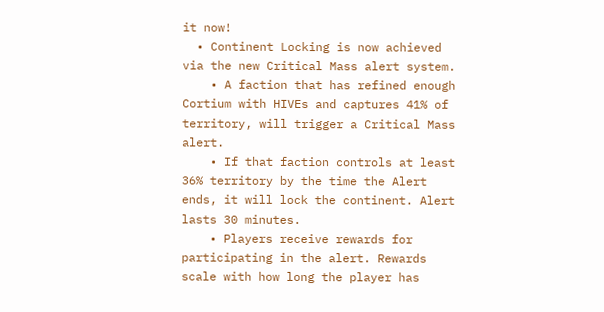it now!
  • Continent Locking is now achieved via the new Critical Mass alert system.
    • A faction that has refined enough Cortium with HIVEs and captures 41% of territory, will trigger a Critical Mass alert.
    • If that faction controls at least 36% territory by the time the Alert ends, it will lock the continent. Alert lasts 30 minutes.
    • Players receive rewards for participating in the alert. Rewards scale with how long the player has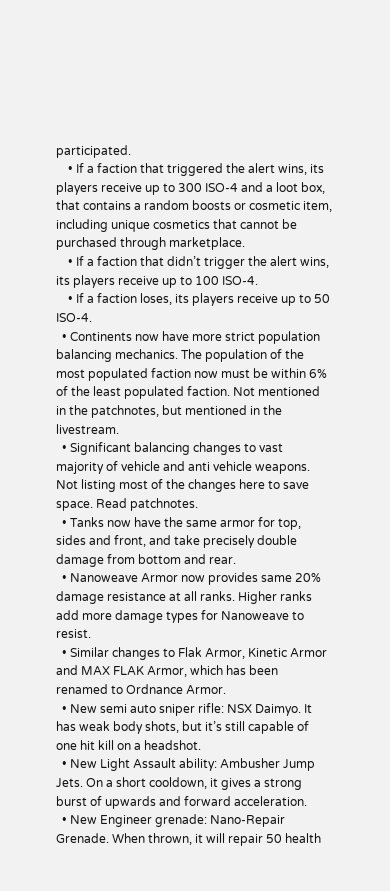participated.
    • If a faction that triggered the alert wins, its players receive up to 300 ISO-4 and a loot box, that contains a random boosts or cosmetic item, including unique cosmetics that cannot be purchased through marketplace.
    • If a faction that didn’t trigger the alert wins, its players receive up to 100 ISO-4.
    • If a faction loses, its players receive up to 50 ISO-4.
  • Continents now have more strict population balancing mechanics. The population of the most populated faction now must be within 6% of the least populated faction. Not mentioned in the patchnotes, but mentioned in the livestream.
  • Significant balancing changes to vast majority of vehicle and anti vehicle weapons. Not listing most of the changes here to save space. Read patchnotes.
  • Tanks now have the same armor for top, sides and front, and take precisely double damage from bottom and rear.
  • Nanoweave Armor now provides same 20% damage resistance at all ranks. Higher ranks add more damage types for Nanoweave to resist.
  • Similar changes to Flak Armor, Kinetic Armor and MAX FLAK Armor, which has been renamed to Ordnance Armor.
  • New semi auto sniper rifle: NSX Daimyo. It has weak body shots, but it’s still capable of one hit kill on a headshot.
  • New Light Assault ability: Ambusher Jump Jets. On a short cooldown, it gives a strong burst of upwards and forward acceleration.
  • New Engineer grenade: Nano-Repair Grenade. When thrown, it will repair 50 health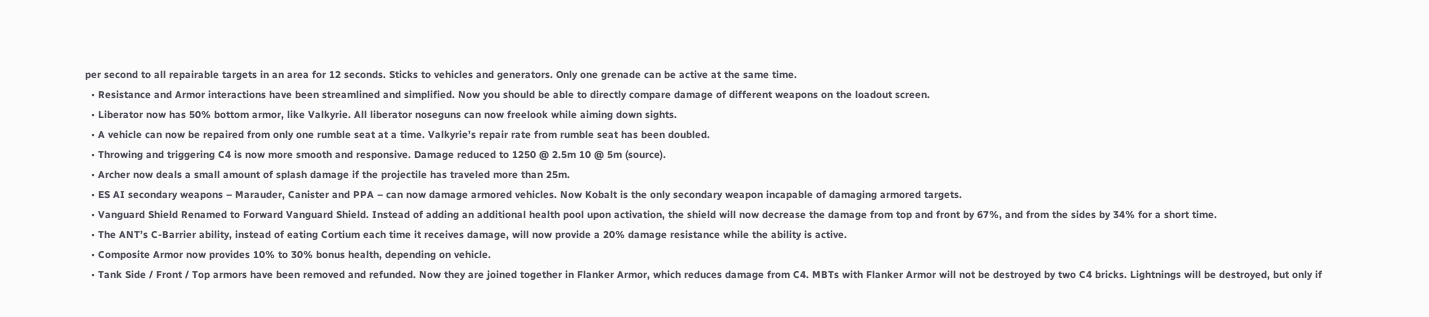per second to all repairable targets in an area for 12 seconds. Sticks to vehicles and generators. Only one grenade can be active at the same time.
  • Resistance and Armor interactions have been streamlined and simplified. Now you should be able to directly compare damage of different weapons on the loadout screen.
  • Liberator now has 50% bottom armor, like Valkyrie. All liberator noseguns can now freelook while aiming down sights.
  • A vehicle can now be repaired from only one rumble seat at a time. Valkyrie’s repair rate from rumble seat has been doubled.
  • Throwing and triggering C4 is now more smooth and responsive. Damage reduced to 1250 @ 2.5m 10 @ 5m (source).
  • Archer now deals a small amount of splash damage if the projectile has traveled more than 25m.
  • ES AI secondary weapons – Marauder, Canister and PPA – can now damage armored vehicles. Now Kobalt is the only secondary weapon incapable of damaging armored targets.
  • Vanguard Shield Renamed to Forward Vanguard Shield. Instead of adding an additional health pool upon activation, the shield will now decrease the damage from top and front by 67%, and from the sides by 34% for a short time.
  • The ANT’s C-Barrier ability, instead of eating Cortium each time it receives damage, will now provide a 20% damage resistance while the ability is active.
  • Composite Armor now provides 10% to 30% bonus health, depending on vehicle.
  • Tank Side / Front / Top armors have been removed and refunded. Now they are joined together in Flanker Armor, which reduces damage from C4. MBTs with Flanker Armor will not be destroyed by two C4 bricks. Lightnings will be destroyed, but only if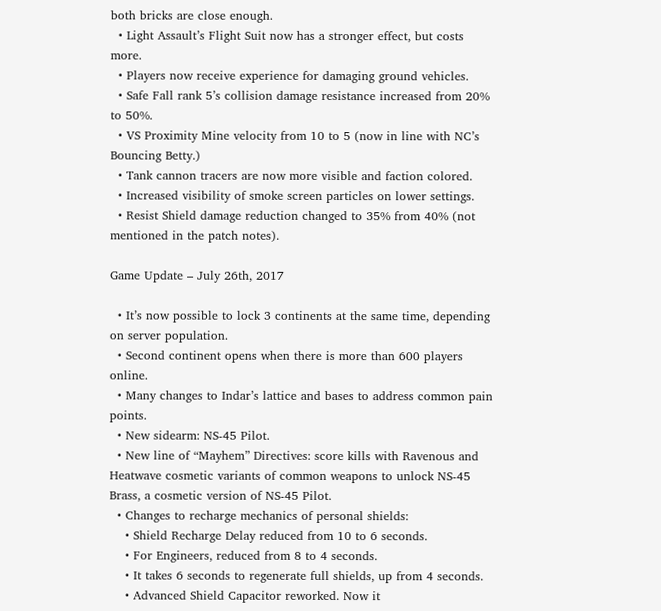both bricks are close enough.
  • Light Assault’s Flight Suit now has a stronger effect, but costs more.
  • Players now receive experience for damaging ground vehicles.
  • Safe Fall rank 5’s collision damage resistance increased from 20% to 50%.
  • VS Proximity Mine velocity from 10 to 5 (now in line with NC’s Bouncing Betty.)
  • Tank cannon tracers are now more visible and faction colored.
  • Increased visibility of smoke screen particles on lower settings.
  • Resist Shield damage reduction changed to 35% from 40% (not mentioned in the patch notes).

Game Update – July 26th, 2017

  • It’s now possible to lock 3 continents at the same time, depending on server population.
  • Second continent opens when there is more than 600 players online.
  • Many changes to Indar’s lattice and bases to address common pain points.
  • New sidearm: NS-45 Pilot.
  • New line of “Mayhem” Directives: score kills with Ravenous and Heatwave cosmetic variants of common weapons to unlock NS-45 Brass, a cosmetic version of NS-45 Pilot.
  • Changes to recharge mechanics of personal shields:
    • Shield Recharge Delay reduced from 10 to 6 seconds.
    • For Engineers, reduced from 8 to 4 seconds.
    • It takes 6 seconds to regenerate full shields, up from 4 seconds.
    • Advanced Shield Capacitor reworked. Now it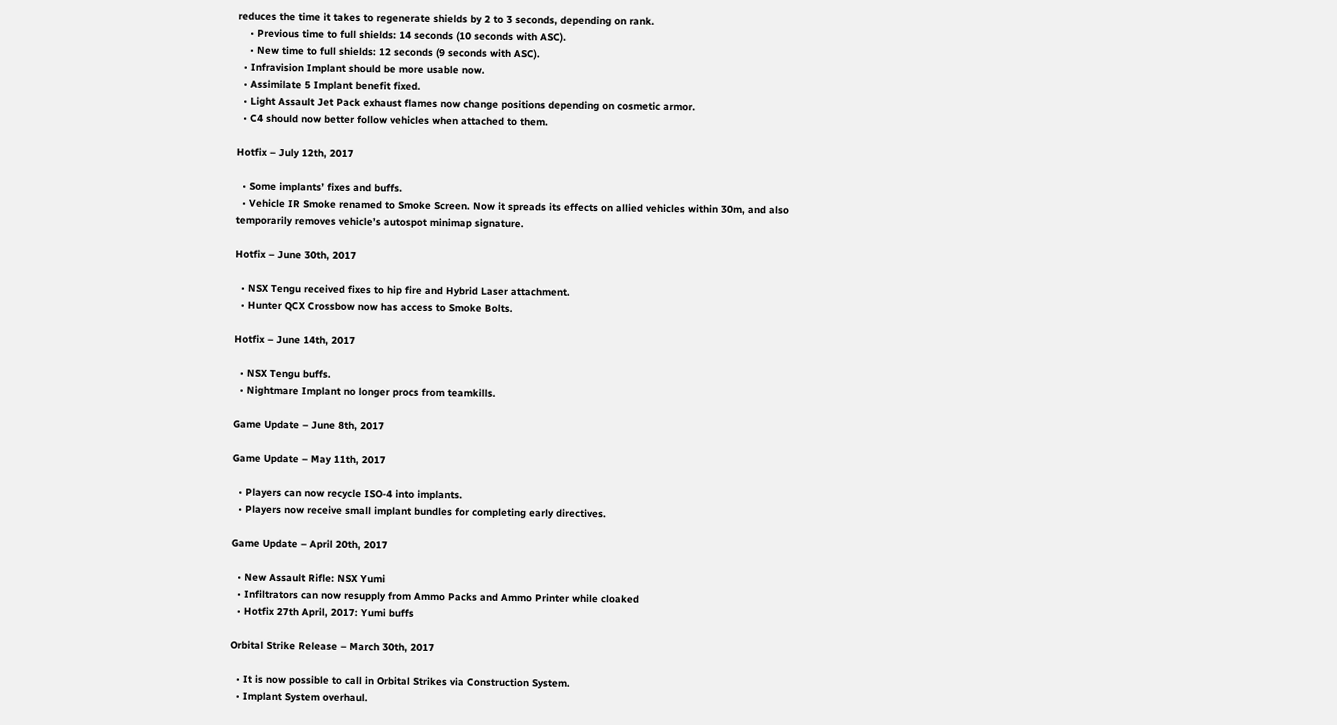reduces the time it takes to regenerate shields by 2 to 3 seconds, depending on rank.
    • Previous time to full shields: 14 seconds (10 seconds with ASC).
    • New time to full shields: 12 seconds (9 seconds with ASC).
  • Infravision Implant should be more usable now.
  • Assimilate 5 Implant benefit fixed.
  • Light Assault Jet Pack exhaust flames now change positions depending on cosmetic armor.
  • C4 should now better follow vehicles when attached to them.

Hotfix – July 12th, 2017

  • Some implants’ fixes and buffs.
  • Vehicle IR Smoke renamed to Smoke Screen. Now it spreads its effects on allied vehicles within 30m, and also temporarily removes vehicle’s autospot minimap signature.

Hotfix – June 30th, 2017

  • NSX Tengu received fixes to hip fire and Hybrid Laser attachment.
  • Hunter QCX Crossbow now has access to Smoke Bolts.

Hotfix – June 14th, 2017

  • NSX Tengu buffs.
  • Nightmare Implant no longer procs from teamkills.

Game Update – June 8th, 2017

Game Update – May 11th, 2017

  • Players can now recycle ISO-4 into implants.
  • Players now receive small implant bundles for completing early directives.

Game Update – April 20th, 2017

  • New Assault Rifle: NSX Yumi
  • Infiltrators can now resupply from Ammo Packs and Ammo Printer while cloaked
  • Hotfix 27th April, 2017: Yumi buffs

Orbital Strike Release – March 30th, 2017

  • It is now possible to call in Orbital Strikes via Construction System.
  • Implant System overhaul.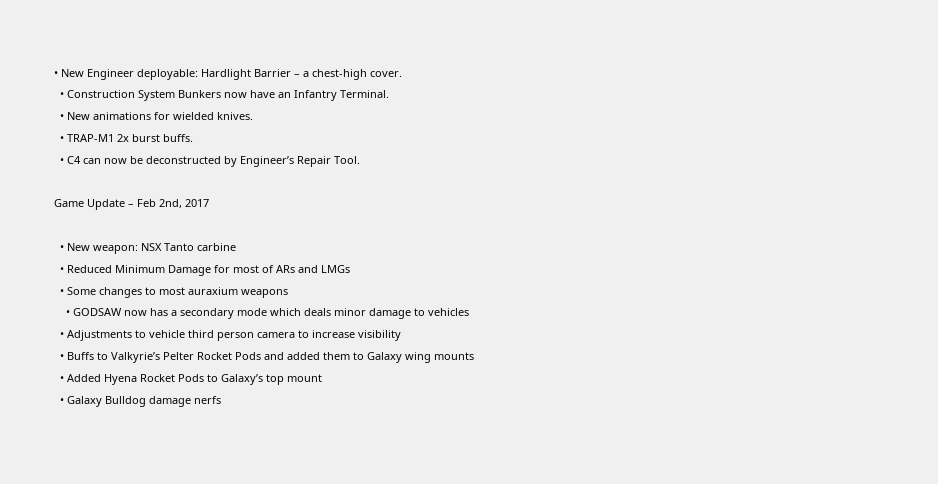• New Engineer deployable: Hardlight Barrier – a chest-high cover.
  • Construction System Bunkers now have an Infantry Terminal.
  • New animations for wielded knives.
  • TRAP-M1 2x burst buffs.
  • C4 can now be deconstructed by Engineer’s Repair Tool.

Game Update – Feb 2nd, 2017

  • New weapon: NSX Tanto carbine
  • Reduced Minimum Damage for most of ARs and LMGs
  • Some changes to most auraxium weapons
    • GODSAW now has a secondary mode which deals minor damage to vehicles
  • Adjustments to vehicle third person camera to increase visibility
  • Buffs to Valkyrie’s Pelter Rocket Pods and added them to Galaxy wing mounts
  • Added Hyena Rocket Pods to Galaxy’s top mount
  • Galaxy Bulldog damage nerfs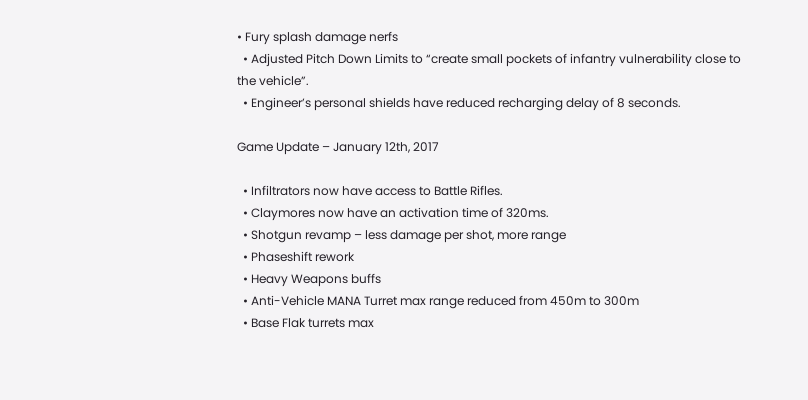• Fury splash damage nerfs
  • Adjusted Pitch Down Limits to “create small pockets of infantry vulnerability close to the vehicle”.
  • Engineer’s personal shields have reduced recharging delay of 8 seconds.

Game Update – January 12th, 2017

  • Infiltrators now have access to Battle Rifles.
  • Claymores now have an activation time of 320ms.
  • Shotgun revamp – less damage per shot, more range
  • Phaseshift rework
  • Heavy Weapons buffs
  • Anti-Vehicle MANA Turret max range reduced from 450m to 300m
  • Base Flak turrets max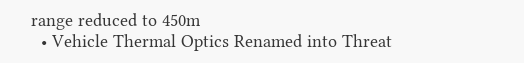range reduced to 450m
  • Vehicle Thermal Optics Renamed into Threat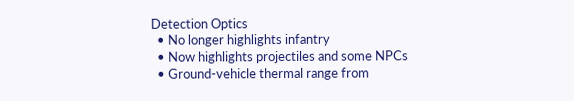Detection Optics
  • No longer highlights infantry
  • Now highlights projectiles and some NPCs
  • Ground-vehicle thermal range from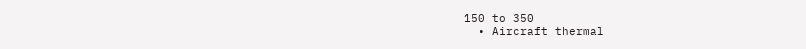150 to 350
  • Aircraft thermal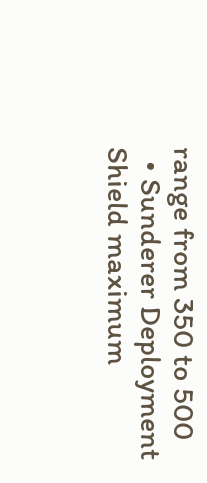range from 350 to 500
  • Sunderer Deployment Shield maximum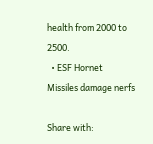health from 2000 to 2500.
  • ESF Hornet Missiles damage nerfs

Share with: